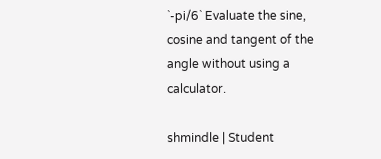`-pi/6` Evaluate the sine, cosine and tangent of the angle without using a calculator.

shmindle | Student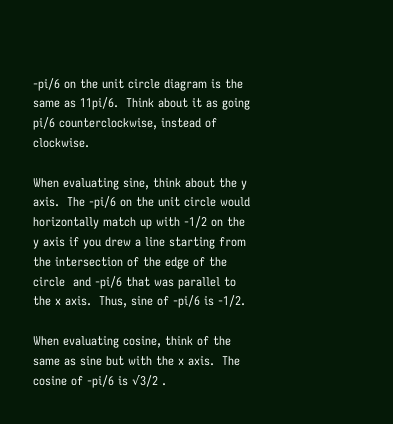-pi/6 on the unit circle diagram is the same as 11pi/6.  Think about it as going pi/6 counterclockwise, instead of clockwise.

When evaluating sine, think about the y axis.  The -pi/6 on the unit circle would horizontally match up with -1/2 on the y axis if you drew a line starting from the intersection of the edge of the circle  and -pi/6 that was parallel to the x axis.  Thus, sine of -pi/6 is -1/2.

When evaluating cosine, think of the same as sine but with the x axis.  The cosine of -pi/6 is √3/2 .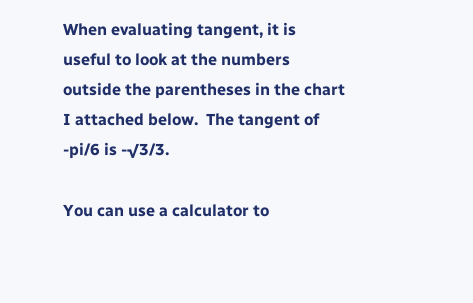When evaluating tangent, it is useful to look at the numbers outside the parentheses in the chart I attached below.  The tangent of -pi/6 is -√3/3.

You can use a calculator to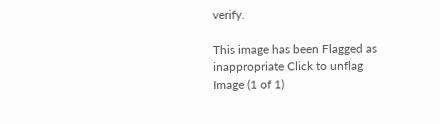verify.

This image has been Flagged as inappropriate Click to unflag
Image (1 of 1)